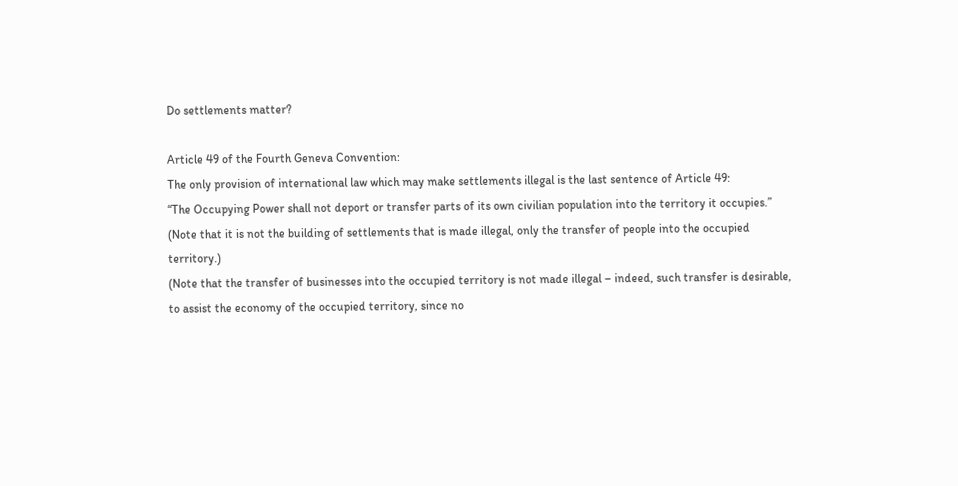Do settlements matter?

Article 49 of the Fourth Geneva Convention:
The only provision of international law which may make settlements illegal is the last sentence of Article 49:
“The Occupying Power shall not deport or transfer parts of its own civilian population into the territory it occupies.”
(Note that it is not the building of settlements that is made illegal, only the transfer of people into the occupied territory.)
(Note that the transfer of businesses into the occupied territory is not made illegal – indeed, such transfer is desirable, to assist the economy of the occupied territory, since no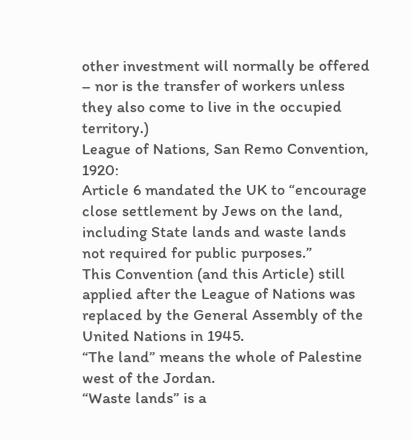other investment will normally be offered – nor is the transfer of workers unless they also come to live in the occupied territory.)
League of Nations, San Remo Convention, 1920:
Article 6 mandated the UK to “encourage close settlement by Jews on the land, including State lands and waste lands not required for public purposes.”
This Convention (and this Article) still applied after the League of Nations was replaced by the General Assembly of the United Nations in 1945.
“The land” means the whole of Palestine west of the Jordan.
“Waste lands” is a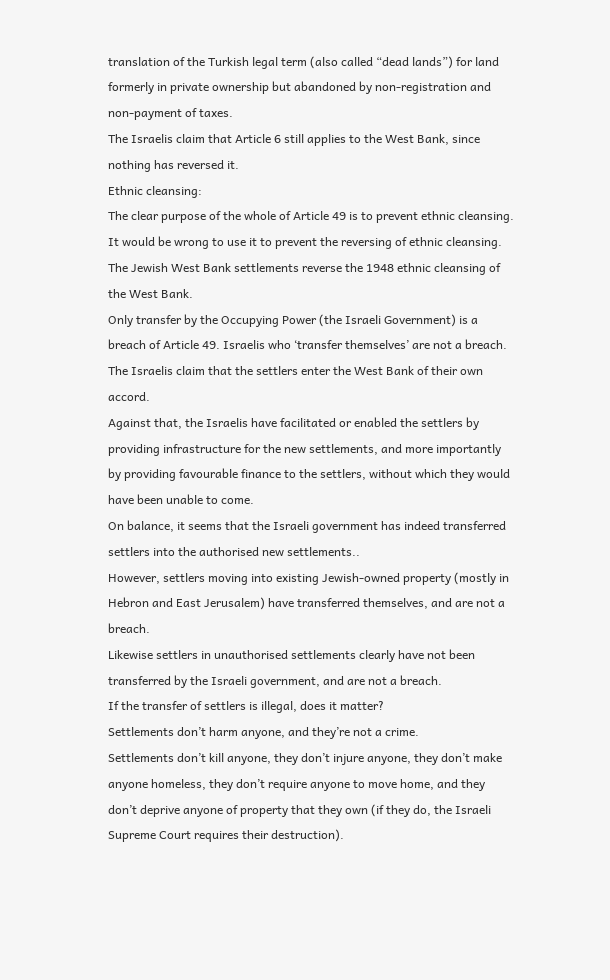translation of the Turkish legal term (also called “dead lands”) for land formerly in private ownership but abandoned by non-registration and non-payment of taxes.
The Israelis claim that Article 6 still applies to the West Bank, since nothing has reversed it.
Ethnic cleansing:
The clear purpose of the whole of Article 49 is to prevent ethnic cleansing.
It would be wrong to use it to prevent the reversing of ethnic cleansing.
The Jewish West Bank settlements reverse the 1948 ethnic cleansing of the West Bank.
Only transfer by the Occupying Power (the Israeli Government) is a breach of Article 49. Israelis who ‘transfer themselves’ are not a breach.
The Israelis claim that the settlers enter the West Bank of their own accord.
Against that, the Israelis have facilitated or enabled the settlers by providing infrastructure for the new settlements, and more importantly by providing favourable finance to the settlers, without which they would have been unable to come.
On balance, it seems that the Israeli government has indeed transferred settlers into the authorised new settlements..
However, settlers moving into existing Jewish-owned property (mostly in Hebron and East Jerusalem) have transferred themselves, and are not a breach.
Likewise settlers in unauthorised settlements clearly have not been transferred by the Israeli government, and are not a breach.
If the transfer of settlers is illegal, does it matter?
Settlements don’t harm anyone, and they’re not a crime.
Settlements don’t kill anyone, they don’t injure anyone, they don’t make anyone homeless, they don’t require anyone to move home, and they don’t deprive anyone of property that they own (if they do, the Israeli Supreme Court requires their destruction).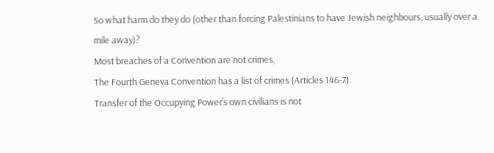So what harm do they do (other than forcing Palestinians to have Jewish neighbours, usually over a mile away)?
Most breaches of a Convention are not crimes,
The Fourth Geneva Convention has a list of crimes (Articles 146-7).
Transfer of the Occupying Power’s own civilians is not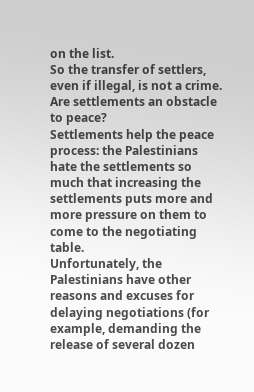on the list.
So the transfer of settlers, even if illegal, is not a crime.
Are settlements an obstacle to peace?
Settlements help the peace process: the Palestinians hate the settlements so much that increasing the settlements puts more and more pressure on them to come to the negotiating table.
Unfortunately, the Palestinians have other reasons and excuses for delaying negotiations (for example, demanding the release of several dozen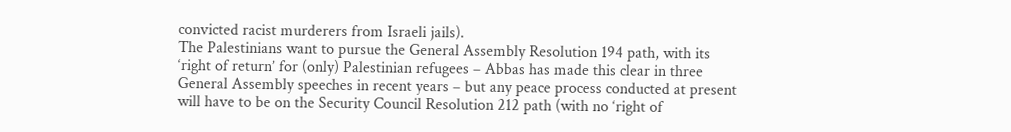convicted racist murderers from Israeli jails).
The Palestinians want to pursue the General Assembly Resolution 194 path, with its ‘right of return’ for (only) Palestinian refugees – Abbas has made this clear in three General Assembly speeches in recent years – but any peace process conducted at present will have to be on the Security Council Resolution 212 path (with no ‘right of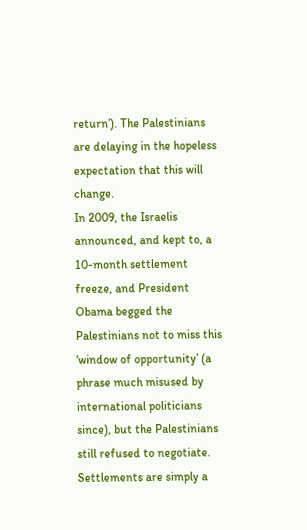return’). The Palestinians are delaying in the hopeless expectation that this will change.
In 2009, the Israelis announced, and kept to, a 10-month settlement freeze, and President Obama begged the Palestinians not to miss this ‘window of opportunity’ (a phrase much misused by international politicians since), but the Palestinians still refused to negotiate.
Settlements are simply a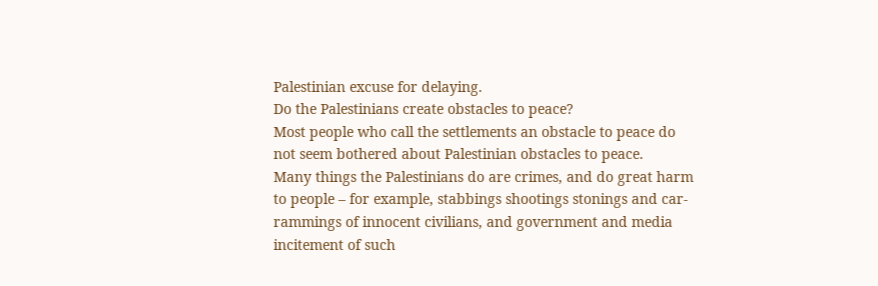Palestinian excuse for delaying.
Do the Palestinians create obstacles to peace?
Most people who call the settlements an obstacle to peace do not seem bothered about Palestinian obstacles to peace.
Many things the Palestinians do are crimes, and do great harm to people – for example, stabbings shootings stonings and car-rammings of innocent civilians, and government and media incitement of such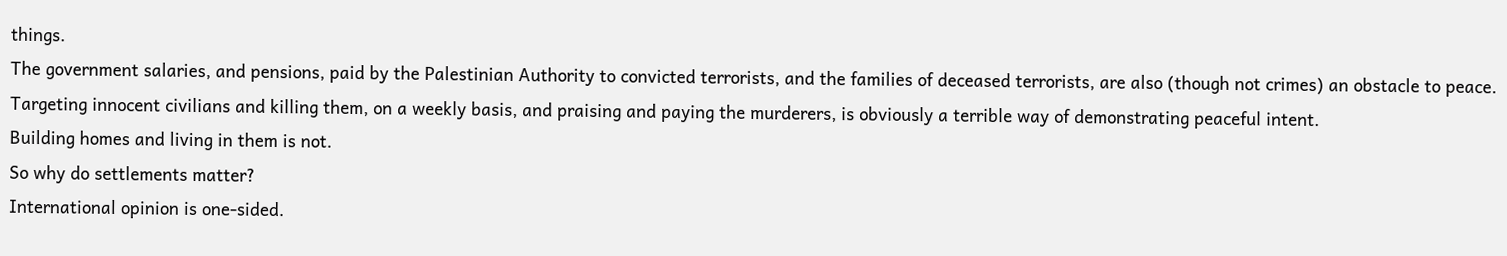things.
The government salaries, and pensions, paid by the Palestinian Authority to convicted terrorists, and the families of deceased terrorists, are also (though not crimes) an obstacle to peace.
Targeting innocent civilians and killing them, on a weekly basis, and praising and paying the murderers, is obviously a terrible way of demonstrating peaceful intent.
Building homes and living in them is not.
So why do settlements matter?
International opinion is one-sided.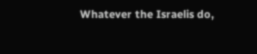Whatever the Israelis do,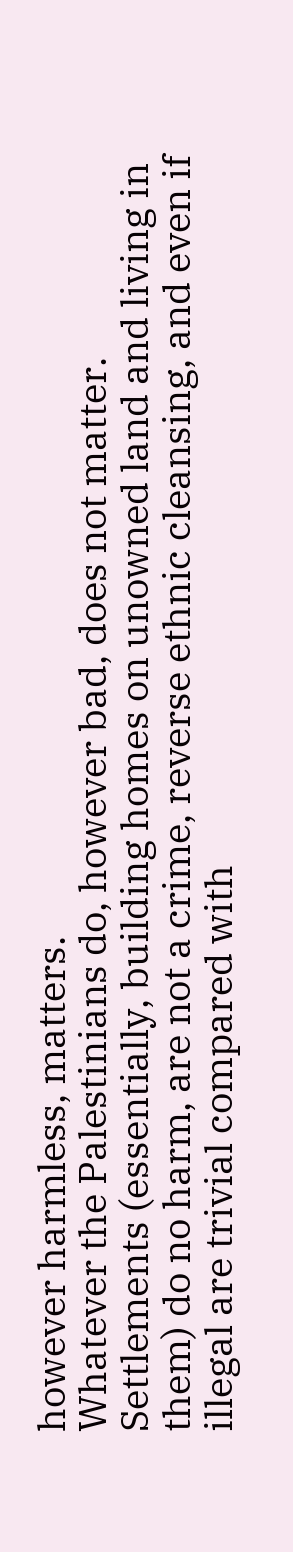however harmless, matters.
Whatever the Palestinians do, however bad, does not matter.
Settlements (essentially, building homes on unowned land and living in them) do no harm, are not a crime, reverse ethnic cleansing, and even if illegal are trivial compared with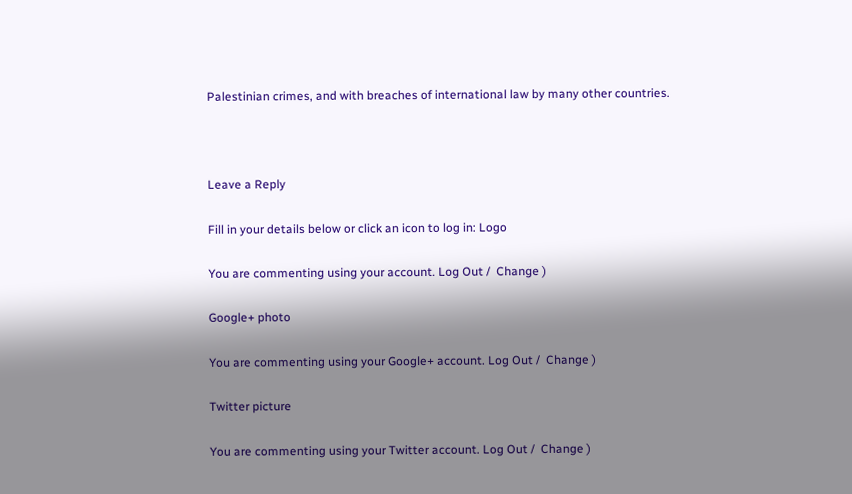Palestinian crimes, and with breaches of international law by many other countries.



Leave a Reply

Fill in your details below or click an icon to log in: Logo

You are commenting using your account. Log Out /  Change )

Google+ photo

You are commenting using your Google+ account. Log Out /  Change )

Twitter picture

You are commenting using your Twitter account. Log Out /  Change )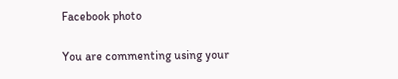Facebook photo

You are commenting using your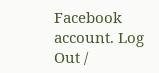Facebook account. Log Out /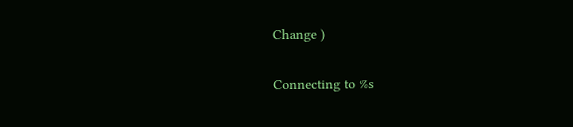Change )

Connecting to %s